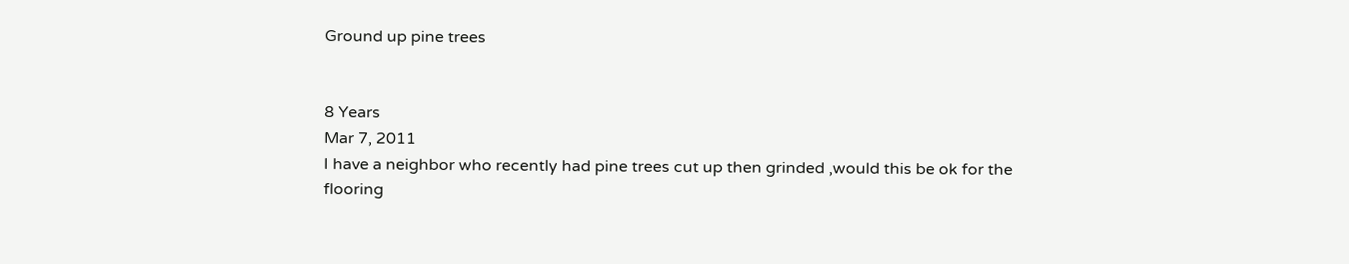Ground up pine trees


8 Years
Mar 7, 2011
I have a neighbor who recently had pine trees cut up then grinded ,would this be ok for the flooring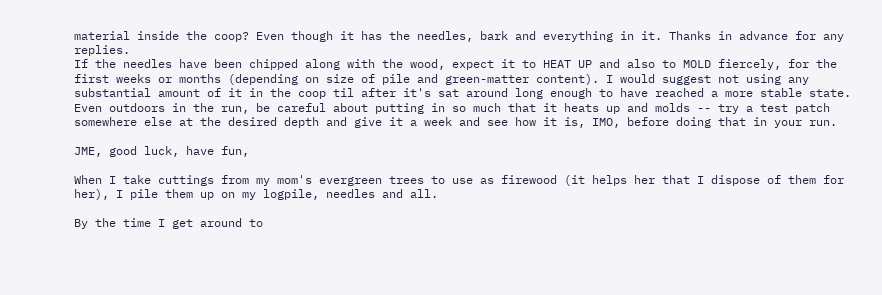material inside the coop? Even though it has the needles, bark and everything in it. Thanks in advance for any replies.
If the needles have been chipped along with the wood, expect it to HEAT UP and also to MOLD fiercely, for the first weeks or months (depending on size of pile and green-matter content). I would suggest not using any substantial amount of it in the coop til after it's sat around long enough to have reached a more stable state. Even outdoors in the run, be careful about putting in so much that it heats up and molds -- try a test patch somewhere else at the desired depth and give it a week and see how it is, IMO, before doing that in your run.

JME, good luck, have fun,

When I take cuttings from my mom's evergreen trees to use as firewood (it helps her that I dispose of them for her), I pile them up on my logpile, needles and all.

By the time I get around to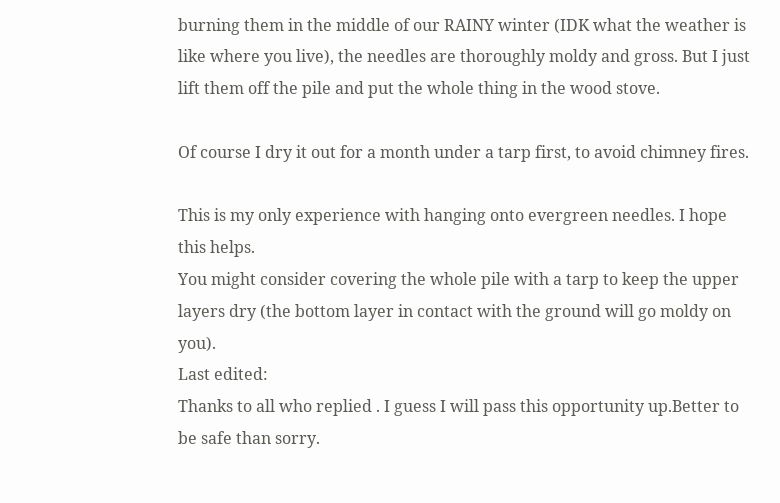burning them in the middle of our RAINY winter (IDK what the weather is like where you live), the needles are thoroughly moldy and gross. But I just lift them off the pile and put the whole thing in the wood stove.

Of course I dry it out for a month under a tarp first, to avoid chimney fires.

This is my only experience with hanging onto evergreen needles. I hope this helps.
You might consider covering the whole pile with a tarp to keep the upper layers dry (the bottom layer in contact with the ground will go moldy on you).
Last edited:
Thanks to all who replied . I guess I will pass this opportunity up.Better to be safe than sorry.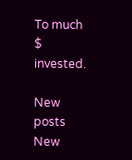To much $ invested.

New posts New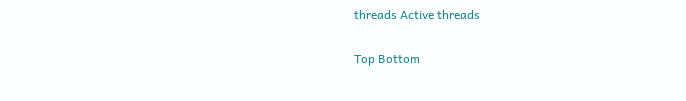threads Active threads

Top Bottom